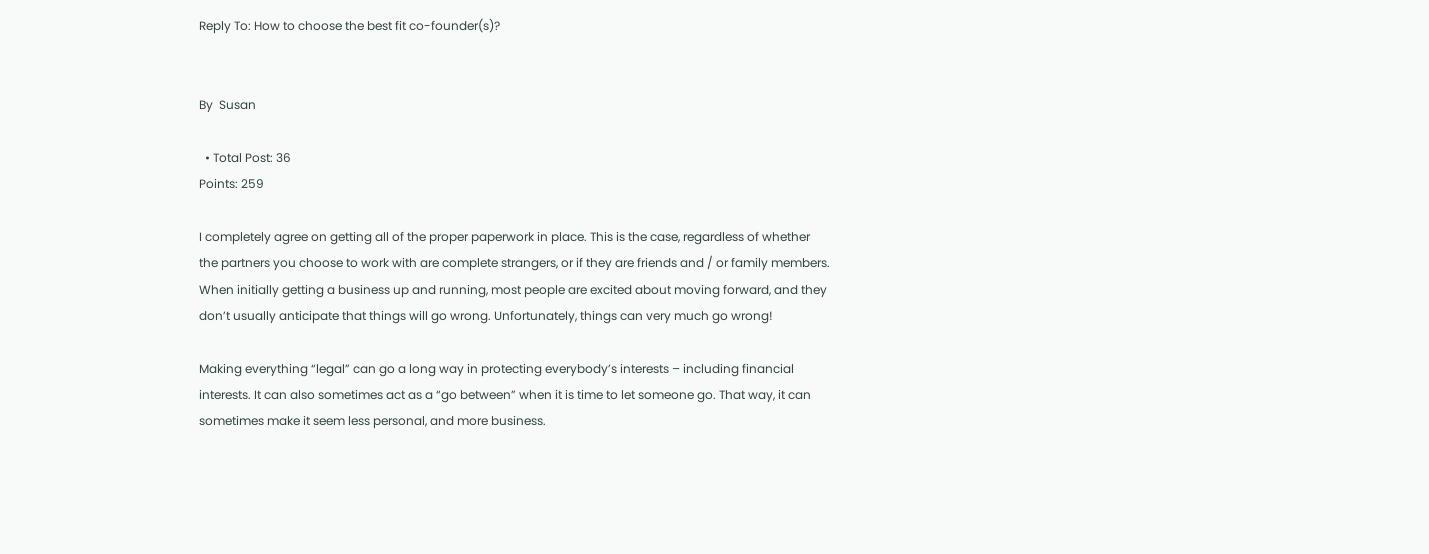Reply To: How to choose the best fit co-founder(s)?


By  Susan

  • Total Post: 36
Points: 259

I completely agree on getting all of the proper paperwork in place. This is the case, regardless of whether the partners you choose to work with are complete strangers, or if they are friends and / or family members. When initially getting a business up and running, most people are excited about moving forward, and they don’t usually anticipate that things will go wrong. Unfortunately, things can very much go wrong!

Making everything “legal” can go a long way in protecting everybody’s interests – including financial interests. It can also sometimes act as a “go between” when it is time to let someone go. That way, it can sometimes make it seem less personal, and more business.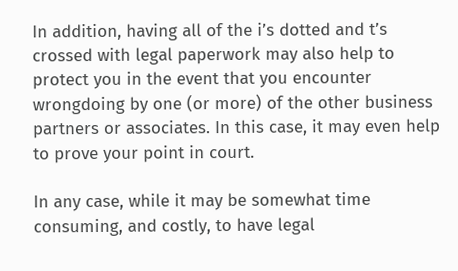In addition, having all of the i’s dotted and t’s crossed with legal paperwork may also help to protect you in the event that you encounter wrongdoing by one (or more) of the other business partners or associates. In this case, it may even help to prove your point in court.

In any case, while it may be somewhat time consuming, and costly, to have legal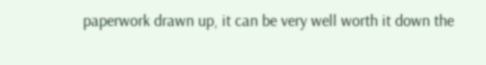paperwork drawn up, it can be very well worth it down the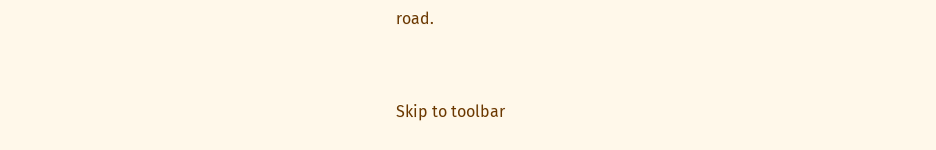road.


Skip to toolbar